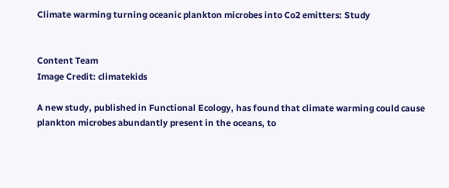Climate warming turning oceanic plankton microbes into Co2 emitters: Study


Content Team
Image Credit: climatekids

A new study, published in Functional Ecology, has found that climate warming could cause plankton microbes abundantly present in the oceans, to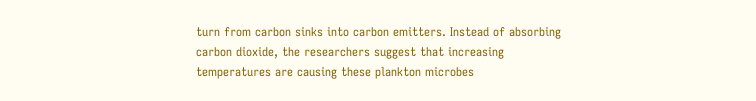turn from carbon sinks into carbon emitters. Instead of absorbing carbon dioxide, the researchers suggest that increasing temperatures are causing these plankton microbes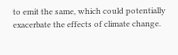to emit the same, which could potentially exacerbate the effects of climate change.